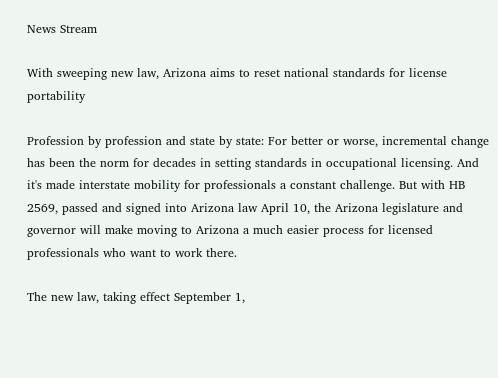News Stream

With sweeping new law, Arizona aims to reset national standards for license portability

Profession by profession and state by state: For better or worse, incremental change has been the norm for decades in setting standards in occupational licensing. And it's made interstate mobility for professionals a constant challenge. But with HB 2569, passed and signed into Arizona law April 10, the Arizona legislature and governor will make moving to Arizona a much easier process for licensed professionals who want to work there.

The new law, taking effect September 1,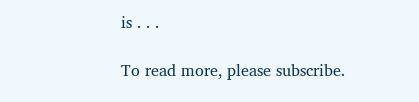is . . .

To read more, please subscribe.